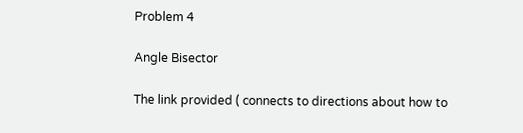Problem 4

Angle Bisector

The link provided ( connects to directions about how to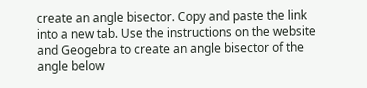create an angle bisector. Copy and paste the link into a new tab. Use the instructions on the website and Geogebra to create an angle bisector of the angle below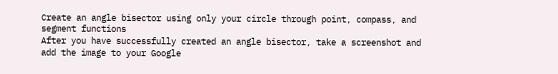Create an angle bisector using only your circle through point, compass, and segment functions
After you have successfully created an angle bisector, take a screenshot and add the image to your Google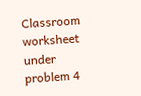Classroom worksheet under problem 4